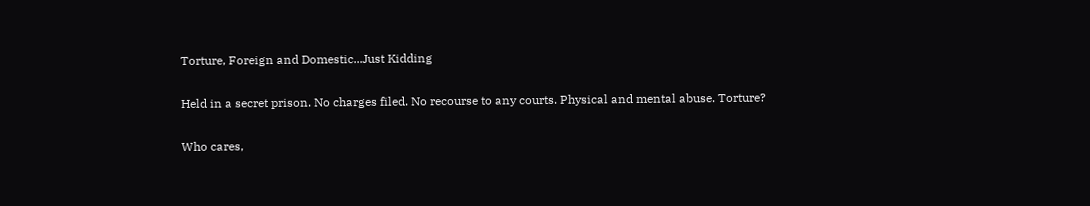Torture, Foreign and Domestic...Just Kidding

Held in a secret prison. No charges filed. No recourse to any courts. Physical and mental abuse. Torture?

Who cares,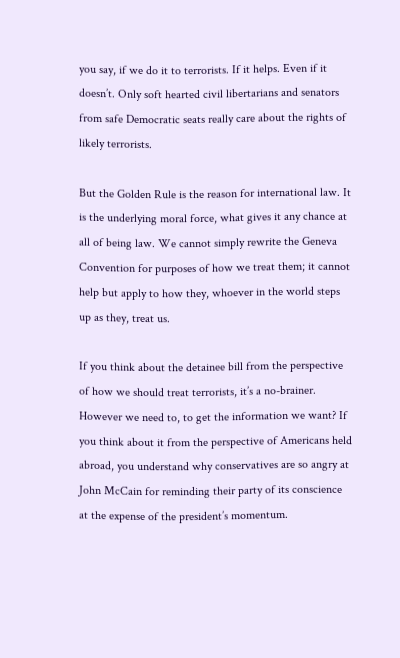you say, if we do it to terrorists. If it helps. Even if it doesn’t. Only soft hearted civil libertarians and senators from safe Democratic seats really care about the rights of likely terrorists.

But the Golden Rule is the reason for international law. It is the underlying moral force, what gives it any chance at all of being law. We cannot simply rewrite the Geneva Convention for purposes of how we treat them; it cannot help but apply to how they, whoever in the world steps up as they, treat us.

If you think about the detainee bill from the perspective of how we should treat terrorists, it’s a no-brainer. However we need to, to get the information we want? If you think about it from the perspective of Americans held abroad, you understand why conservatives are so angry at John McCain for reminding their party of its conscience at the expense of the president’s momentum.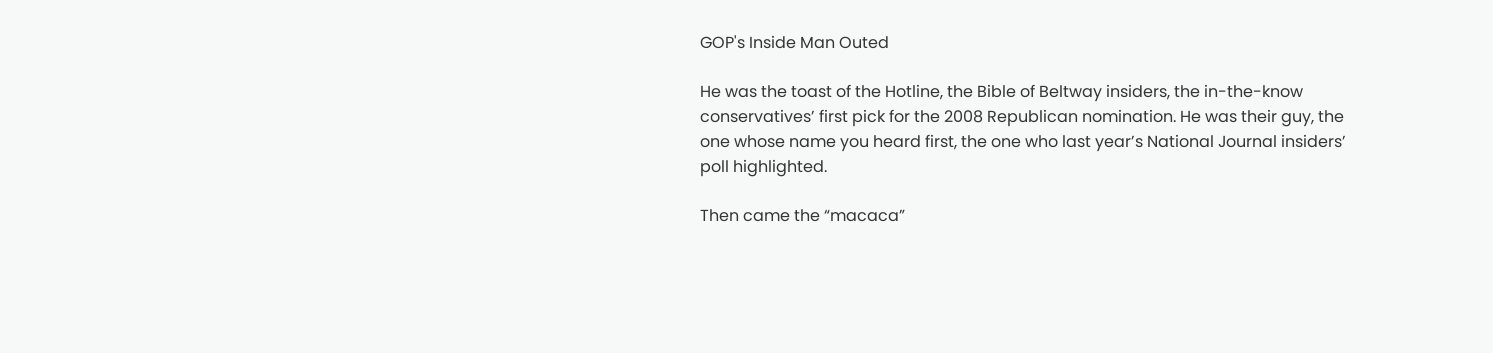GOP's Inside Man Outed

He was the toast of the Hotline, the Bible of Beltway insiders, the in-the-know conservatives’ first pick for the 2008 Republican nomination. He was their guy, the one whose name you heard first, the one who last year’s National Journal insiders’ poll highlighted.

Then came the “macaca”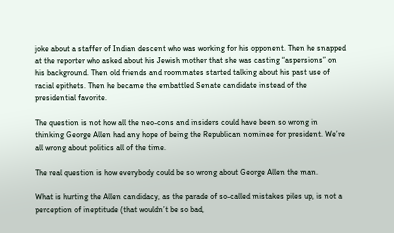joke about a staffer of Indian descent who was working for his opponent. Then he snapped at the reporter who asked about his Jewish mother that she was casting “aspersions” on his background. Then old friends and roommates started talking about his past use of racial epithets. Then he became the embattled Senate candidate instead of the presidential favorite.

The question is not how all the neo-cons and insiders could have been so wrong in thinking George Allen had any hope of being the Republican nominee for president. We’re all wrong about politics all of the time.

The real question is how everybody could be so wrong about George Allen the man.

What is hurting the Allen candidacy, as the parade of so-called mistakes piles up, is not a perception of ineptitude (that wouldn’t be so bad,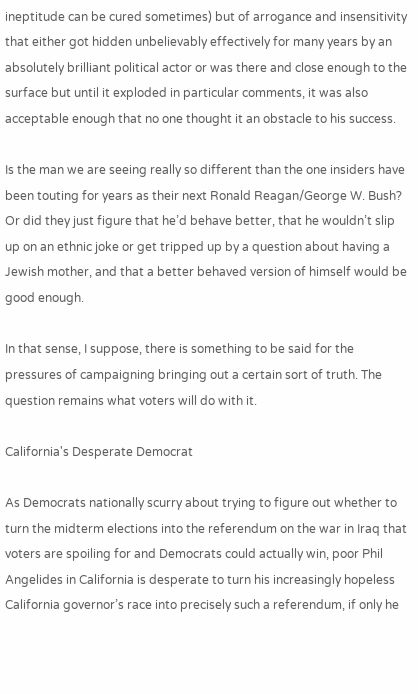ineptitude can be cured sometimes) but of arrogance and insensitivity that either got hidden unbelievably effectively for many years by an absolutely brilliant political actor or was there and close enough to the surface but until it exploded in particular comments, it was also acceptable enough that no one thought it an obstacle to his success.

Is the man we are seeing really so different than the one insiders have been touting for years as their next Ronald Reagan/George W. Bush? Or did they just figure that he’d behave better, that he wouldn’t slip up on an ethnic joke or get tripped up by a question about having a Jewish mother, and that a better behaved version of himself would be good enough.

In that sense, I suppose, there is something to be said for the pressures of campaigning bringing out a certain sort of truth. The question remains what voters will do with it.

California's Desperate Democrat

As Democrats nationally scurry about trying to figure out whether to turn the midterm elections into the referendum on the war in Iraq that voters are spoiling for and Democrats could actually win, poor Phil Angelides in California is desperate to turn his increasingly hopeless California governor’s race into precisely such a referendum, if only he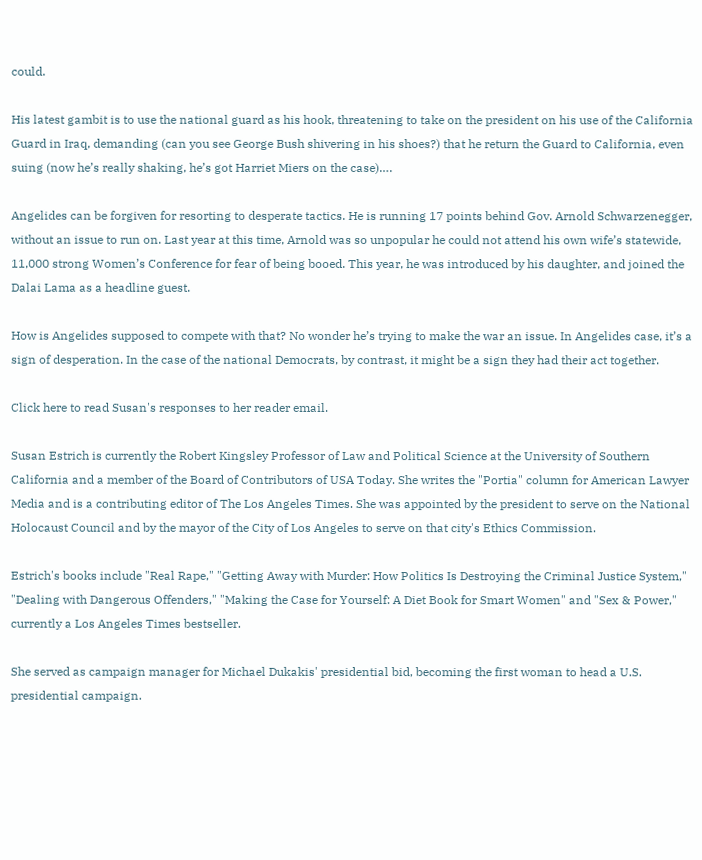could.

His latest gambit is to use the national guard as his hook, threatening to take on the president on his use of the California Guard in Iraq, demanding (can you see George Bush shivering in his shoes?) that he return the Guard to California, even suing (now he’s really shaking, he’s got Harriet Miers on the case)….

Angelides can be forgiven for resorting to desperate tactics. He is running 17 points behind Gov. Arnold Schwarzenegger, without an issue to run on. Last year at this time, Arnold was so unpopular he could not attend his own wife’s statewide, 11,000 strong Women’s Conference for fear of being booed. This year, he was introduced by his daughter, and joined the Dalai Lama as a headline guest.

How is Angelides supposed to compete with that? No wonder he’s trying to make the war an issue. In Angelides case, it’s a sign of desperation. In the case of the national Democrats, by contrast, it might be a sign they had their act together.

Click here to read Susan's responses to her reader email.

Susan Estrich is currently the Robert Kingsley Professor of Law and Political Science at the University of Southern California and a member of the Board of Contributors of USA Today. She writes the "Portia" column for American Lawyer Media and is a contributing editor of The Los Angeles Times. She was appointed by the president to serve on the National Holocaust Council and by the mayor of the City of Los Angeles to serve on that city's Ethics Commission.

Estrich's books include "Real Rape," "Getting Away with Murder: How Politics Is Destroying the Criminal Justice System," "Dealing with Dangerous Offenders," "Making the Case for Yourself: A Diet Book for Smart Women" and "Sex & Power," currently a Los Angeles Times bestseller.

She served as campaign manager for Michael Dukakis' presidential bid, becoming the first woman to head a U.S. presidential campaign.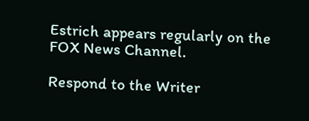Estrich appears regularly on the FOX News Channel.

Respond to the Writer